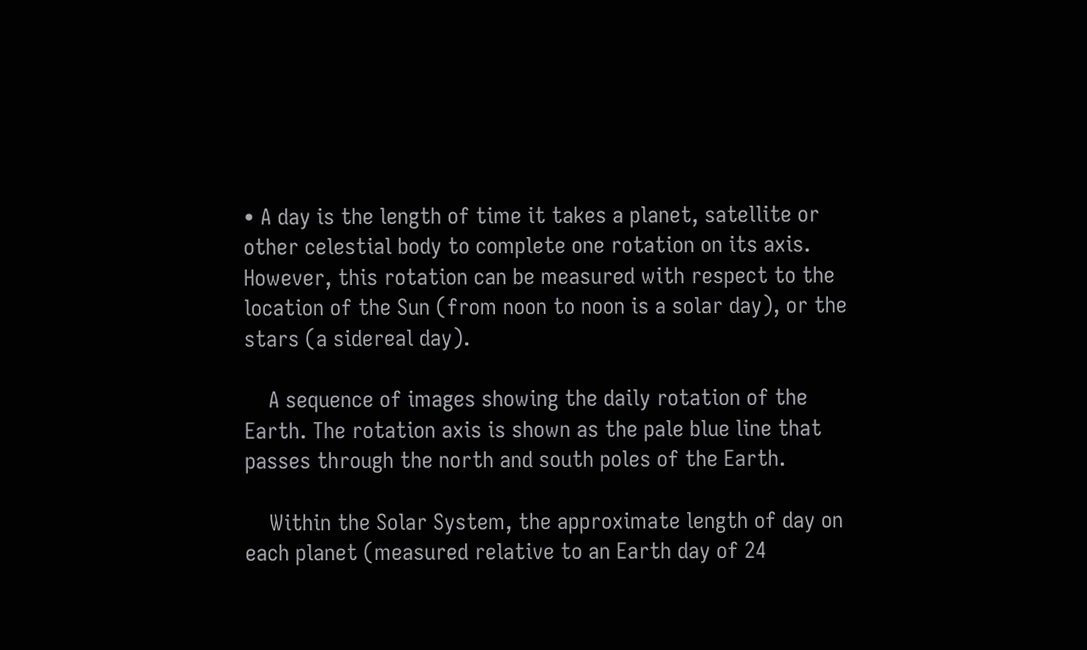• A day is the length of time it takes a planet, satellite or other celestial body to complete one rotation on its axis. However, this rotation can be measured with respect to the location of the Sun (from noon to noon is a solar day), or the stars (a sidereal day).

    A sequence of images showing the daily rotation of the Earth. The rotation axis is shown as the pale blue line that passes through the north and south poles of the Earth.

    Within the Solar System, the approximate length of day on each planet (measured relative to an Earth day of 24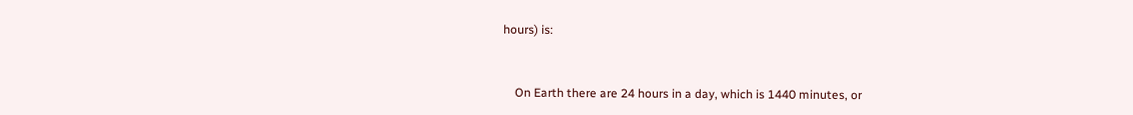hours) is:


    On Earth there are 24 hours in a day, which is 1440 minutes, or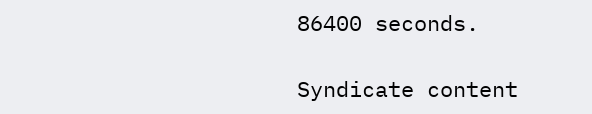86400 seconds.

Syndicate content